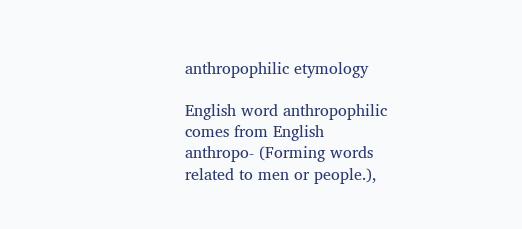anthropophilic etymology

English word anthropophilic comes from English anthropo- (Forming words related to men or people.),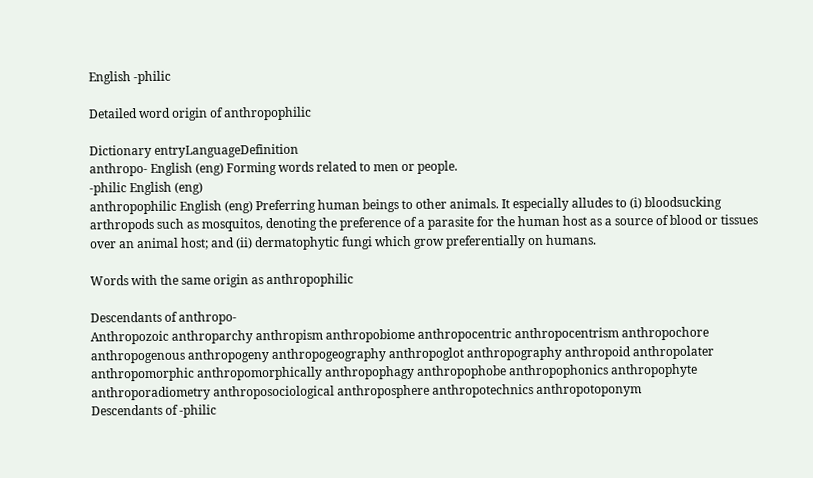English -philic

Detailed word origin of anthropophilic

Dictionary entryLanguageDefinition
anthropo- English (eng) Forming words related to men or people.
-philic English (eng)
anthropophilic English (eng) Preferring human beings to other animals. It especially alludes to (i) bloodsucking arthropods such as mosquitos, denoting the preference of a parasite for the human host as a source of blood or tissues over an animal host; and (ii) dermatophytic fungi which grow preferentially on humans.

Words with the same origin as anthropophilic

Descendants of anthropo-
Anthropozoic anthroparchy anthropism anthropobiome anthropocentric anthropocentrism anthropochore anthropogenous anthropogeny anthropogeography anthropoglot anthropography anthropoid anthropolater anthropomorphic anthropomorphically anthropophagy anthropophobe anthropophonics anthropophyte anthroporadiometry anthroposociological anthroposphere anthropotechnics anthropotoponym
Descendants of -philic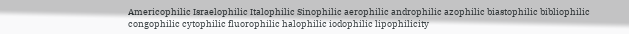Americophilic Israelophilic Italophilic Sinophilic aerophilic androphilic azophilic biastophilic bibliophilic congophilic cytophilic fluorophilic halophilic iodophilic lipophilicity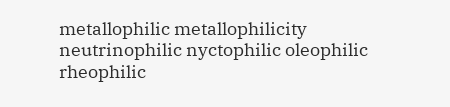metallophilic metallophilicity neutrinophilic nyctophilic oleophilic rheophilic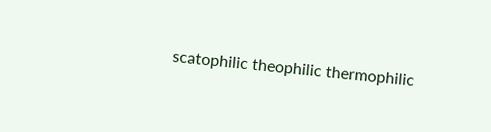scatophilic theophilic thermophilic